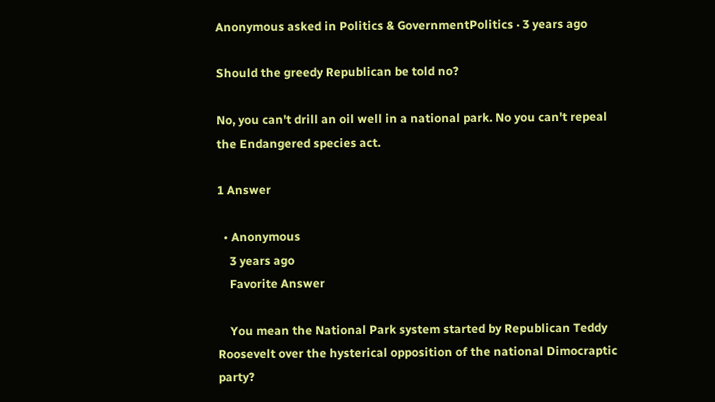Anonymous asked in Politics & GovernmentPolitics · 3 years ago

Should the greedy Republican be told no?

No, you can't drill an oil well in a national park. No you can't repeal the Endangered species act.

1 Answer

  • Anonymous
    3 years ago
    Favorite Answer

    You mean the National Park system started by Republican Teddy Roosevelt over the hysterical opposition of the national Dimocraptic party?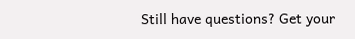Still have questions? Get your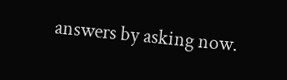answers by asking now.